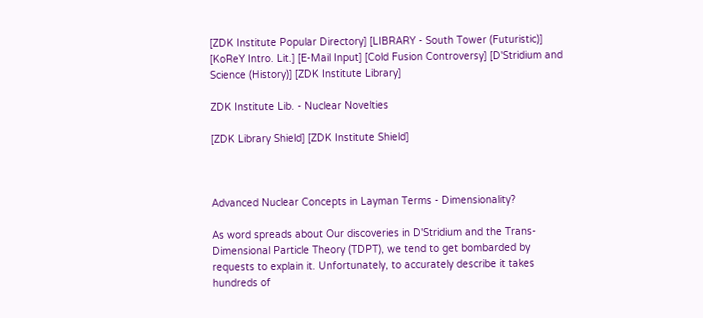[ZDK Institute Popular Directory] [LIBRARY - South Tower (Futuristic)] [KoReY Intro. Lit.] [E-Mail Input] [Cold Fusion Controversy] [D'Stridium and Science (History)] [ZDK Institute Library]

ZDK Institute Lib. - Nuclear Novelties

[ZDK Library Shield] [ZDK Institute Shield]



Advanced Nuclear Concepts in Layman Terms - Dimensionality?

As word spreads about Our discoveries in D'Stridium and the Trans-Dimensional Particle Theory (TDPT), we tend to get bombarded by requests to explain it. Unfortunately, to accurately describe it takes hundreds of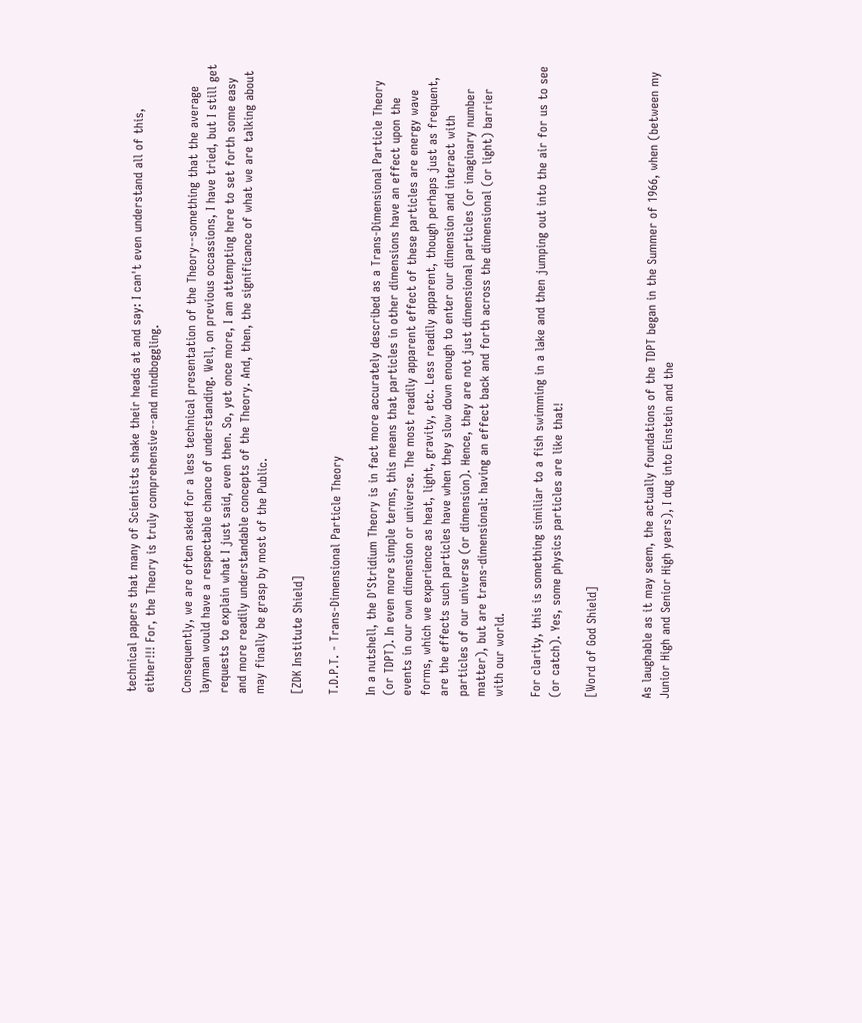technical papers that many of Scientists shake their heads at and say: I can't even understand all of this, either!!! For, the Theory is truly comprehensive--and mindboggling.

Consequently, we are often asked for a less technical presentation of the Theory--something that the average layman would have a respectable chance of understanding. Well, on previous occassions, I have tried, but I still get requests to explain what I just said, even then. So, yet once more, I am attempting here to set forth some easy and more readily understandable concepts of the Theory. And, then, the significance of what we are talking about may finally be grasp by most of the Public.

[ZDK Institute Shield]

T.D.P.T. - Trans-Dimensional Particle Theory

In a nutshell, the D'Stridium Theory is in fact more accurately described as a Trans-Dimensional Particle Theory (or TDPT). In even more simple terms, this means that particles in other dimensions have an effect upon the events in our own dimension or universe. The most readily apparent effect of these particles are energy wave forms, which we experience as heat, light, gravity, etc. Less readily apparent, though perhaps just as frequent, are the effects such particles have when they slow down enough to enter our dimension and interact with particles of our universe (or dimension). Hence, they are not just dimensional particles (or imaginary number matter), but are trans-dimensional: having an effect back and forth across the dimensional (or light) barrier with our world.

For clarity, this is something similiar to a fish swimming in a lake and then jumping out into the air for us to see (or catch). Yes, some physics particles are like that!

[Word of God Shield]


As laughable as it may seem, the actually foundations of the TDPT began in the Summer of 1966, when (between my Junior High and Senior High years), I dug into Einstein and the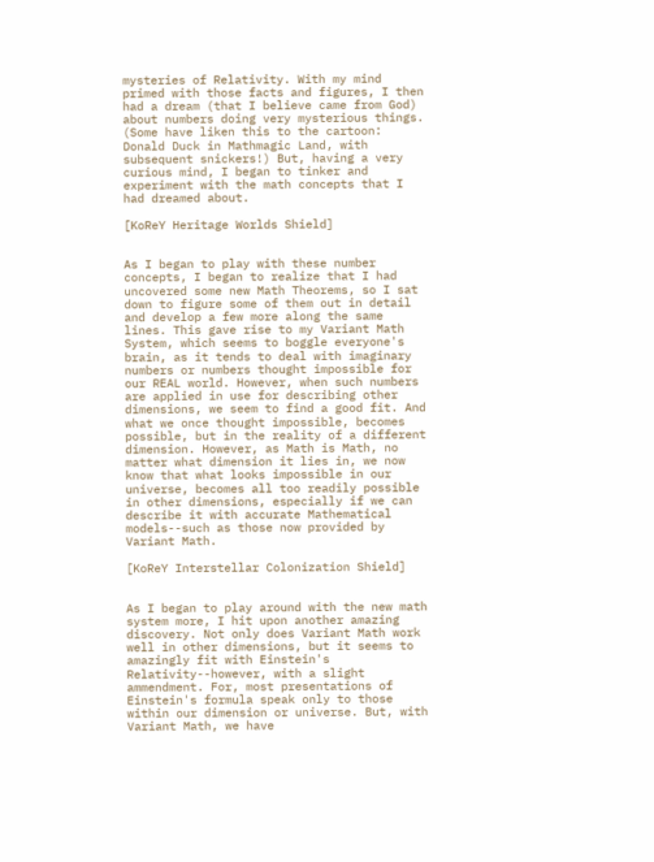mysteries of Relativity. With my mind primed with those facts and figures, I then had a dream (that I believe came from God) about numbers doing very mysterious things. (Some have liken this to the cartoon: Donald Duck in Mathmagic Land, with subsequent snickers!) But, having a very curious mind, I began to tinker and experiment with the math concepts that I had dreamed about.

[KoReY Heritage Worlds Shield]


As I began to play with these number concepts, I began to realize that I had uncovered some new Math Theorems, so I sat down to figure some of them out in detail and develop a few more along the same lines. This gave rise to my Variant Math System, which seems to boggle everyone's brain, as it tends to deal with imaginary numbers or numbers thought impossible for our REAL world. However, when such numbers are applied in use for describing other dimensions, we seem to find a good fit. And what we once thought impossible, becomes possible, but in the reality of a different dimension. However, as Math is Math, no matter what dimension it lies in, we now know that what looks impossible in our universe, becomes all too readily possible in other dimensions, especially if we can describe it with accurate Mathematical models--such as those now provided by Variant Math.

[KoReY Interstellar Colonization Shield]


As I began to play around with the new math system more, I hit upon another amazing discovery. Not only does Variant Math work well in other dimensions, but it seems to amazingly fit with Einstein's Relativity--however, with a slight ammendment. For, most presentations of Einstein's formula speak only to those within our dimension or universe. But, with Variant Math, we have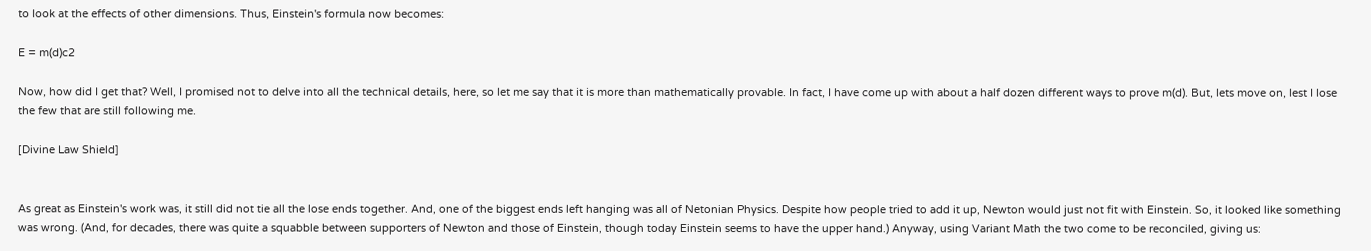to look at the effects of other dimensions. Thus, Einstein's formula now becomes:

E = m(d)c2

Now, how did I get that? Well, I promised not to delve into all the technical details, here, so let me say that it is more than mathematically provable. In fact, I have come up with about a half dozen different ways to prove m(d). But, lets move on, lest I lose the few that are still following me.

[Divine Law Shield]


As great as Einstein's work was, it still did not tie all the lose ends together. And, one of the biggest ends left hanging was all of Netonian Physics. Despite how people tried to add it up, Newton would just not fit with Einstein. So, it looked like something was wrong. (And, for decades, there was quite a squabble between supporters of Newton and those of Einstein, though today Einstein seems to have the upper hand.) Anyway, using Variant Math the two come to be reconciled, giving us: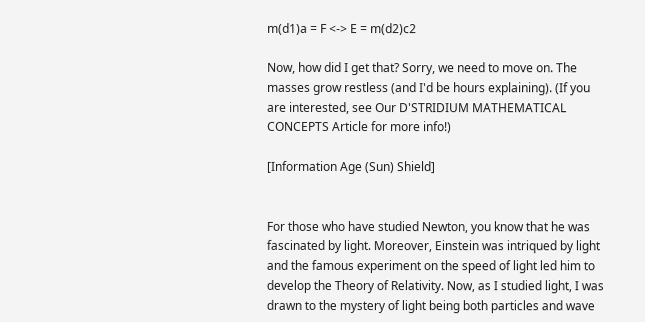m(d1)a = F <-> E = m(d2)c2

Now, how did I get that? Sorry, we need to move on. The masses grow restless (and I'd be hours explaining). (If you are interested, see Our D'STRIDIUM MATHEMATICAL CONCEPTS Article for more info!)

[Information Age (Sun) Shield]


For those who have studied Newton, you know that he was fascinated by light. Moreover, Einstein was intriqued by light and the famous experiment on the speed of light led him to develop the Theory of Relativity. Now, as I studied light, I was drawn to the mystery of light being both particles and wave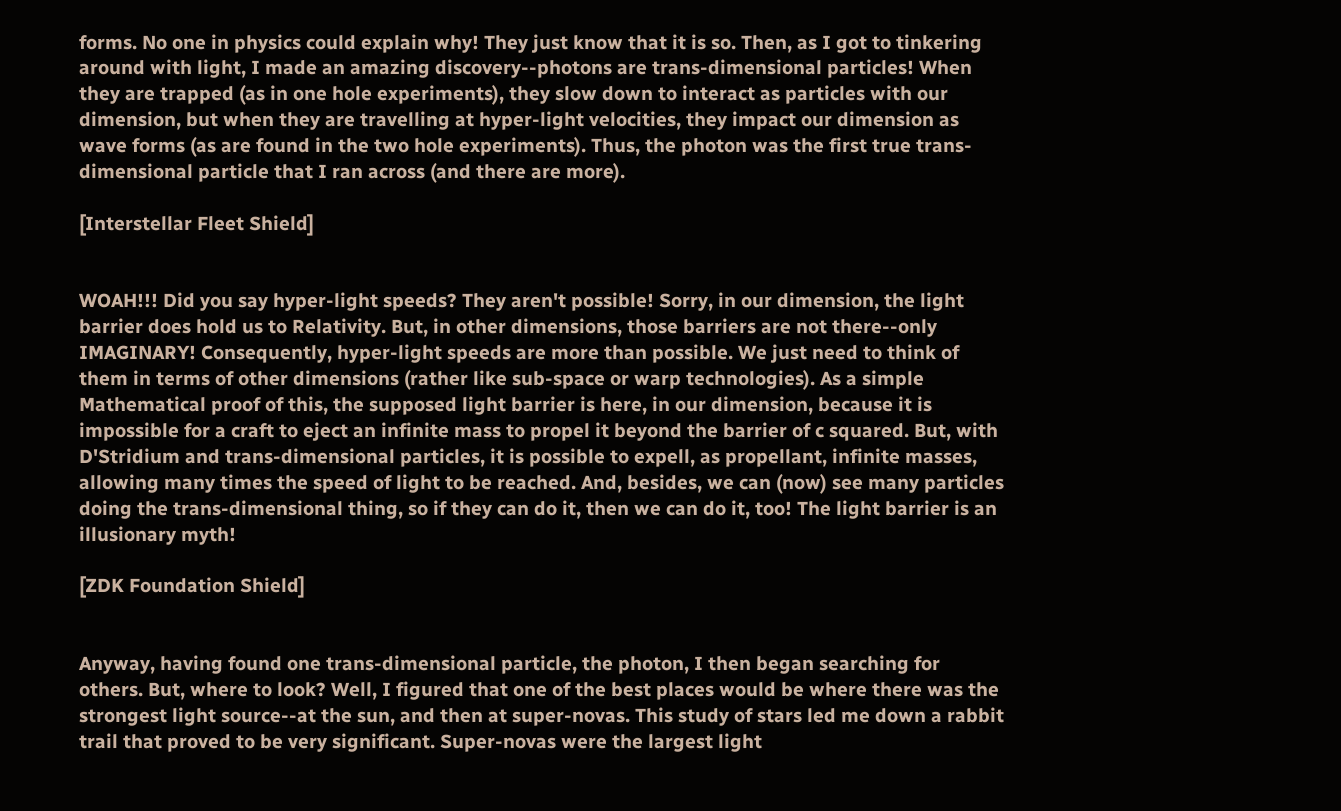forms. No one in physics could explain why! They just know that it is so. Then, as I got to tinkering around with light, I made an amazing discovery--photons are trans-dimensional particles! When they are trapped (as in one hole experiments), they slow down to interact as particles with our dimension, but when they are travelling at hyper-light velocities, they impact our dimension as wave forms (as are found in the two hole experiments). Thus, the photon was the first true trans-dimensional particle that I ran across (and there are more).

[Interstellar Fleet Shield]


WOAH!!! Did you say hyper-light speeds? They aren't possible! Sorry, in our dimension, the light barrier does hold us to Relativity. But, in other dimensions, those barriers are not there--only IMAGINARY! Consequently, hyper-light speeds are more than possible. We just need to think of them in terms of other dimensions (rather like sub-space or warp technologies). As a simple Mathematical proof of this, the supposed light barrier is here, in our dimension, because it is impossible for a craft to eject an infinite mass to propel it beyond the barrier of c squared. But, with D'Stridium and trans-dimensional particles, it is possible to expell, as propellant, infinite masses, allowing many times the speed of light to be reached. And, besides, we can (now) see many particles doing the trans-dimensional thing, so if they can do it, then we can do it, too! The light barrier is an illusionary myth!

[ZDK Foundation Shield]


Anyway, having found one trans-dimensional particle, the photon, I then began searching for others. But, where to look? Well, I figured that one of the best places would be where there was the strongest light source--at the sun, and then at super-novas. This study of stars led me down a rabbit trail that proved to be very significant. Super-novas were the largest light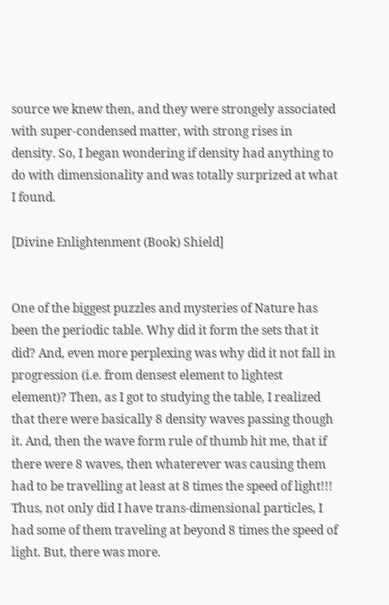source we knew then, and they were strongely associated with super-condensed matter, with strong rises in density. So, I began wondering if density had anything to do with dimensionality and was totally surprized at what I found.

[Divine Enlightenment (Book) Shield]


One of the biggest puzzles and mysteries of Nature has been the periodic table. Why did it form the sets that it did? And, even more perplexing was why did it not fall in progression (i.e. from densest element to lightest element)? Then, as I got to studying the table, I realized that there were basically 8 density waves passing though it. And, then the wave form rule of thumb hit me, that if there were 8 waves, then whaterever was causing them had to be travelling at least at 8 times the speed of light!!! Thus, not only did I have trans-dimensional particles, I had some of them traveling at beyond 8 times the speed of light. But, there was more.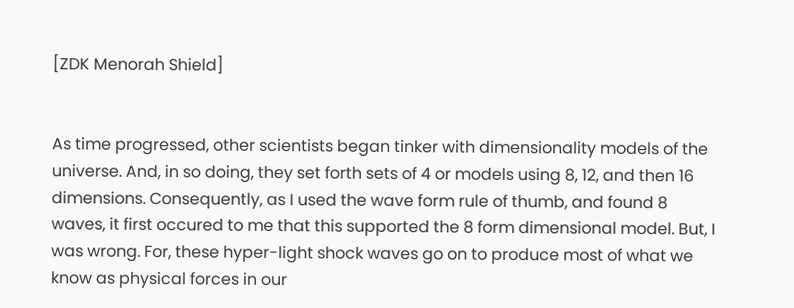[ZDK Menorah Shield]


As time progressed, other scientists began tinker with dimensionality models of the universe. And, in so doing, they set forth sets of 4 or models using 8, 12, and then 16 dimensions. Consequently, as I used the wave form rule of thumb, and found 8 waves, it first occured to me that this supported the 8 form dimensional model. But, I was wrong. For, these hyper-light shock waves go on to produce most of what we know as physical forces in our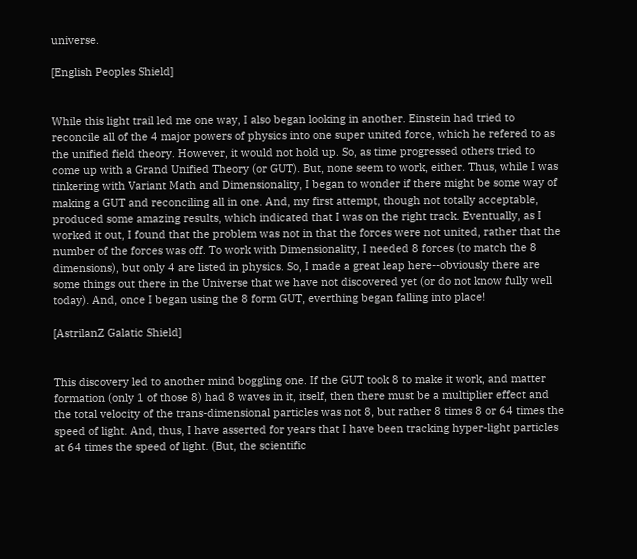universe.

[English Peoples Shield]


While this light trail led me one way, I also began looking in another. Einstein had tried to reconcile all of the 4 major powers of physics into one super united force, which he refered to as the unified field theory. However, it would not hold up. So, as time progressed others tried to come up with a Grand Unified Theory (or GUT). But, none seem to work, either. Thus, while I was tinkering with Variant Math and Dimensionality, I began to wonder if there might be some way of making a GUT and reconciling all in one. And, my first attempt, though not totally acceptable, produced some amazing results, which indicated that I was on the right track. Eventually, as I worked it out, I found that the problem was not in that the forces were not united, rather that the number of the forces was off. To work with Dimensionality, I needed 8 forces (to match the 8 dimensions), but only 4 are listed in physics. So, I made a great leap here--obviously there are some things out there in the Universe that we have not discovered yet (or do not know fully well today). And, once I began using the 8 form GUT, everthing began falling into place!

[AstrilanZ Galatic Shield]


This discovery led to another mind boggling one. If the GUT took 8 to make it work, and matter formation (only 1 of those 8) had 8 waves in it, itself, then there must be a multiplier effect and the total velocity of the trans-dimensional particles was not 8, but rather 8 times 8 or 64 times the speed of light. And, thus, I have asserted for years that I have been tracking hyper-light particles at 64 times the speed of light. (But, the scientific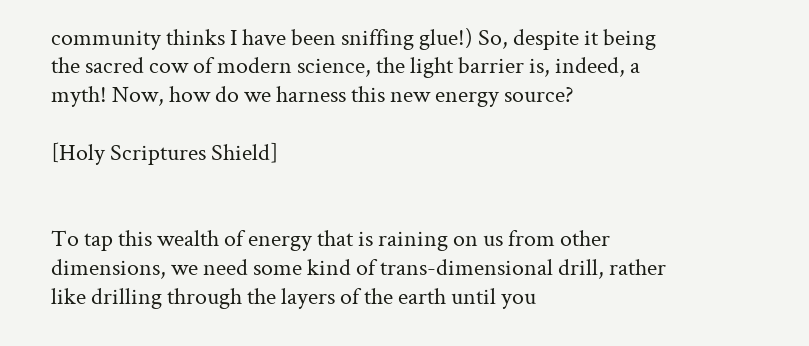community thinks I have been sniffing glue!) So, despite it being the sacred cow of modern science, the light barrier is, indeed, a myth! Now, how do we harness this new energy source?

[Holy Scriptures Shield]


To tap this wealth of energy that is raining on us from other dimensions, we need some kind of trans-dimensional drill, rather like drilling through the layers of the earth until you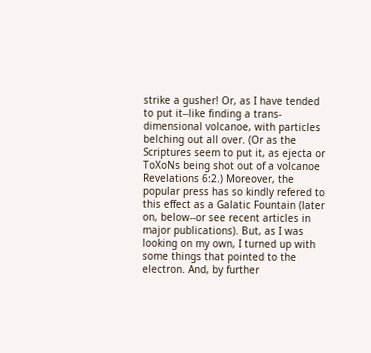strike a gusher! Or, as I have tended to put it--like finding a trans-dimensional volcanoe, with particles belching out all over. (Or as the Scriptures seem to put it, as ejecta or ToXoNs being shot out of a volcanoe Revelations 6:2.) Moreover, the popular press has so kindly refered to this effect as a Galatic Fountain (later on, below--or see recent articles in major publications). But, as I was looking on my own, I turned up with some things that pointed to the electron. And, by further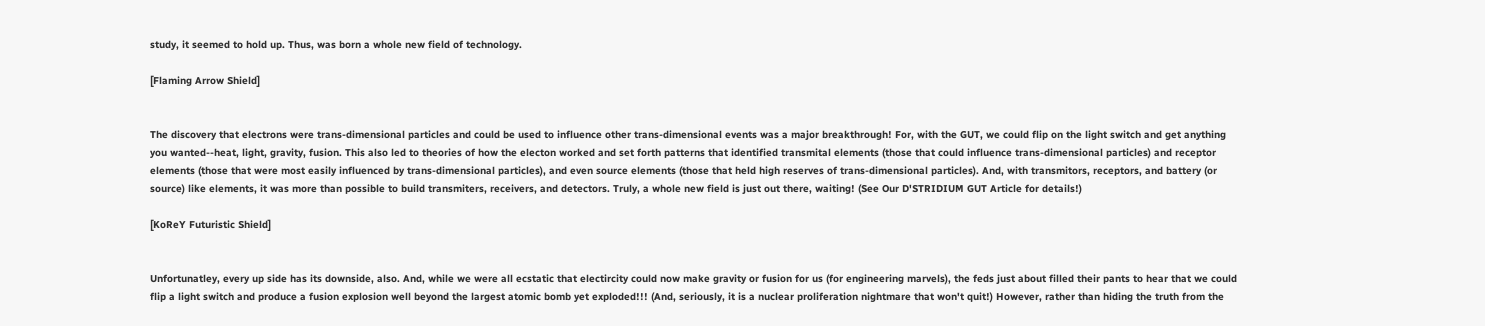study, it seemed to hold up. Thus, was born a whole new field of technology.

[Flaming Arrow Shield]


The discovery that electrons were trans-dimensional particles and could be used to influence other trans-dimensional events was a major breakthrough! For, with the GUT, we could flip on the light switch and get anything you wanted--heat, light, gravity, fusion. This also led to theories of how the electon worked and set forth patterns that identified transmital elements (those that could influence trans-dimensional particles) and receptor elements (those that were most easily influenced by trans-dimensional particles), and even source elements (those that held high reserves of trans-dimensional particles). And, with transmitors, receptors, and battery (or source) like elements, it was more than possible to build transmiters, receivers, and detectors. Truly, a whole new field is just out there, waiting! (See Our D'STRIDIUM GUT Article for details!)

[KoReY Futuristic Shield]


Unfortunatley, every up side has its downside, also. And, while we were all ecstatic that electircity could now make gravity or fusion for us (for engineering marvels), the feds just about filled their pants to hear that we could flip a light switch and produce a fusion explosion well beyond the largest atomic bomb yet exploded!!! (And, seriously, it is a nuclear proliferation nightmare that won't quit!) However, rather than hiding the truth from the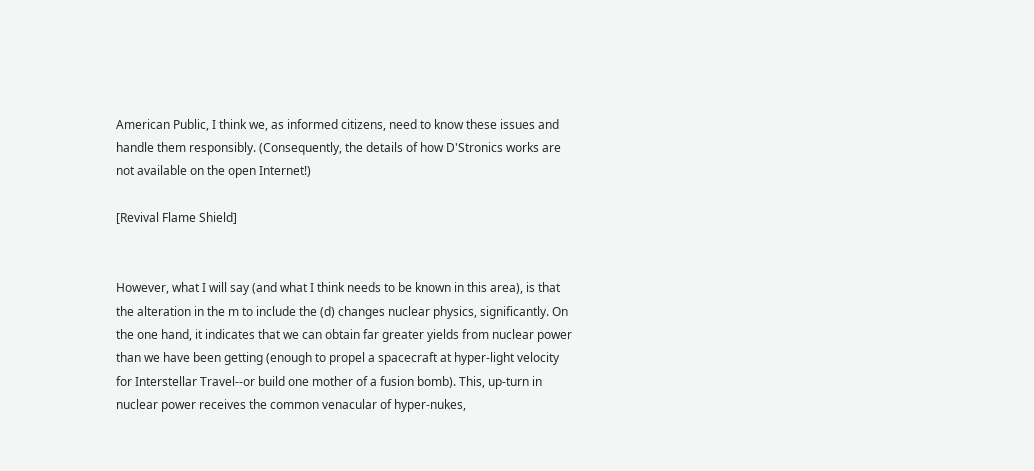American Public, I think we, as informed citizens, need to know these issues and handle them responsibly. (Consequently, the details of how D'Stronics works are not available on the open Internet!)

[Revival Flame Shield]


However, what I will say (and what I think needs to be known in this area), is that the alteration in the m to include the (d) changes nuclear physics, significantly. On the one hand, it indicates that we can obtain far greater yields from nuclear power than we have been getting (enough to propel a spacecraft at hyper-light velocity for Interstellar Travel--or build one mother of a fusion bomb). This, up-turn in nuclear power receives the common venacular of hyper-nukes,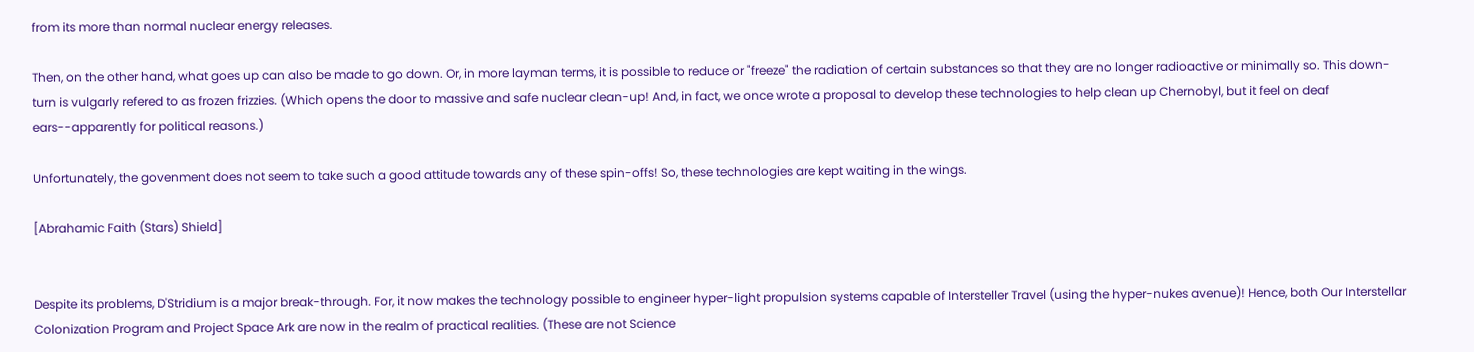from its more than normal nuclear energy releases.

Then, on the other hand, what goes up can also be made to go down. Or, in more layman terms, it is possible to reduce or "freeze" the radiation of certain substances so that they are no longer radioactive or minimally so. This down-turn is vulgarly refered to as frozen frizzies. (Which opens the door to massive and safe nuclear clean-up! And, in fact, we once wrote a proposal to develop these technologies to help clean up Chernobyl, but it feel on deaf ears--apparently for political reasons.)

Unfortunately, the govenment does not seem to take such a good attitude towards any of these spin-offs! So, these technologies are kept waiting in the wings.

[Abrahamic Faith (Stars) Shield]


Despite its problems, D'Stridium is a major break-through. For, it now makes the technology possible to engineer hyper-light propulsion systems capable of Intersteller Travel (using the hyper-nukes avenue)! Hence, both Our Interstellar Colonization Program and Project Space Ark are now in the realm of practical realities. (These are not Science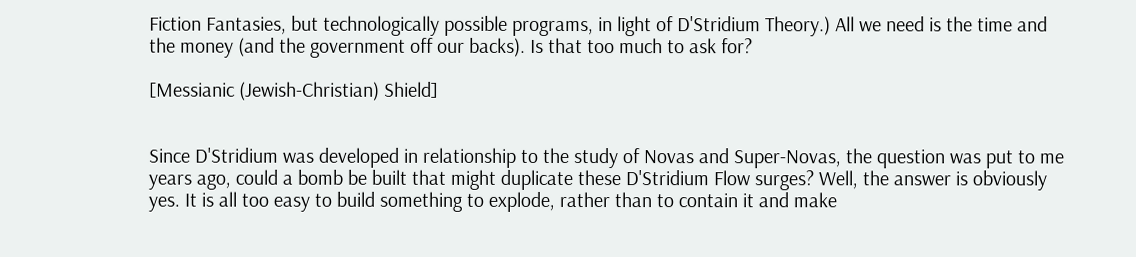Fiction Fantasies, but technologically possible programs, in light of D'Stridium Theory.) All we need is the time and the money (and the government off our backs). Is that too much to ask for?

[Messianic (Jewish-Christian) Shield]


Since D'Stridium was developed in relationship to the study of Novas and Super-Novas, the question was put to me years ago, could a bomb be built that might duplicate these D'Stridium Flow surges? Well, the answer is obviously yes. It is all too easy to build something to explode, rather than to contain it and make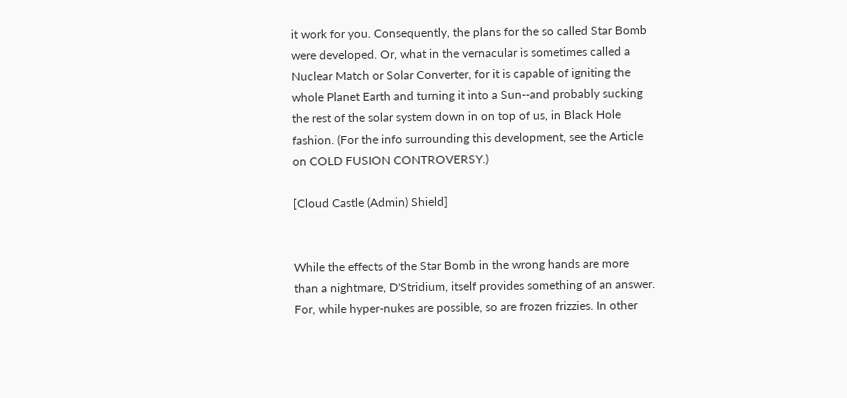it work for you. Consequently, the plans for the so called Star Bomb were developed. Or, what in the vernacular is sometimes called a Nuclear Match or Solar Converter, for it is capable of igniting the whole Planet Earth and turning it into a Sun--and probably sucking the rest of the solar system down in on top of us, in Black Hole fashion. (For the info surrounding this development, see the Article on COLD FUSION CONTROVERSY.)

[Cloud Castle (Admin) Shield]


While the effects of the Star Bomb in the wrong hands are more than a nightmare, D'Stridium, itself provides something of an answer. For, while hyper-nukes are possible, so are frozen frizzies. In other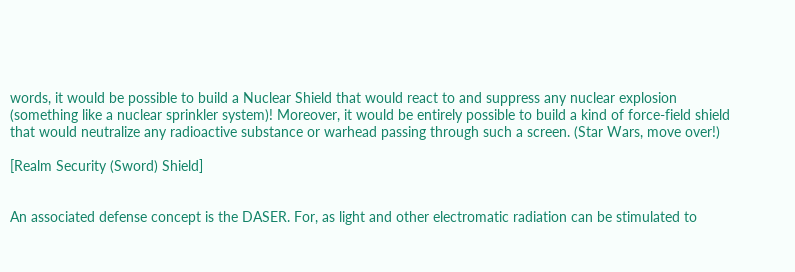words, it would be possible to build a Nuclear Shield that would react to and suppress any nuclear explosion (something like a nuclear sprinkler system)! Moreover, it would be entirely possible to build a kind of force-field shield that would neutralize any radioactive substance or warhead passing through such a screen. (Star Wars, move over!)

[Realm Security (Sword) Shield]


An associated defense concept is the DASER. For, as light and other electromatic radiation can be stimulated to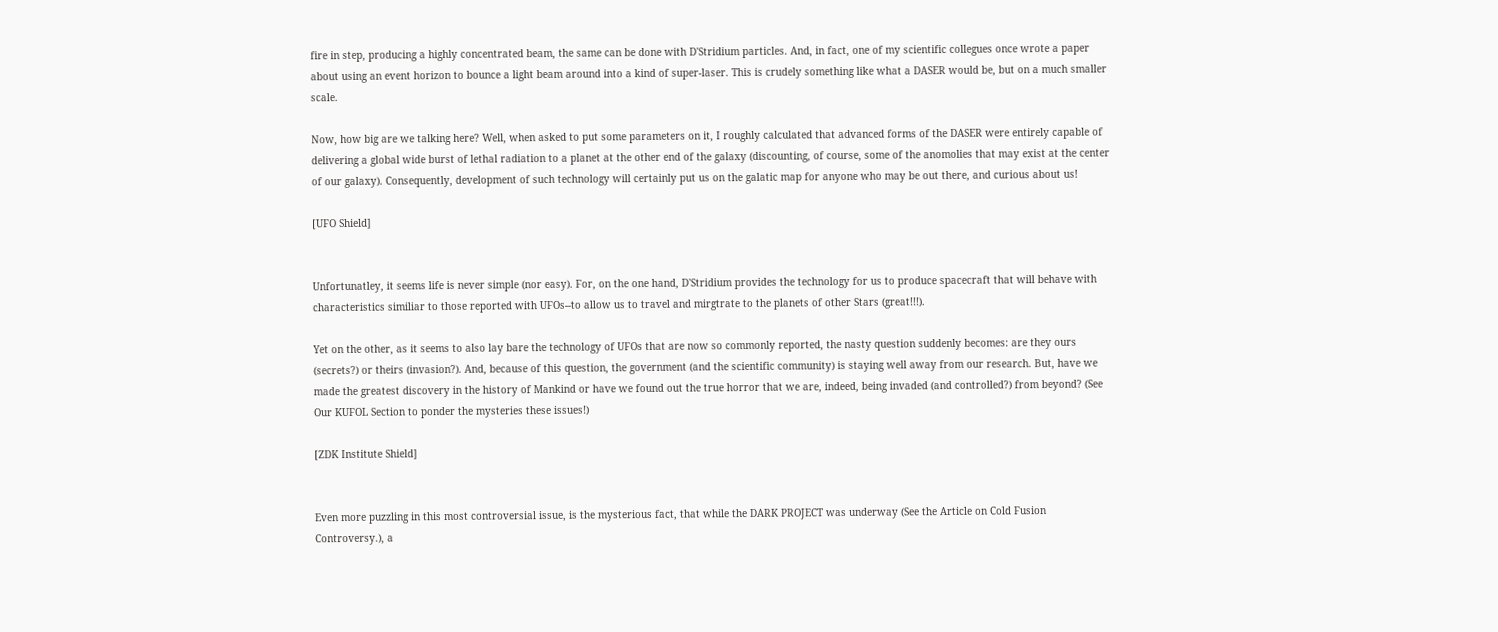fire in step, producing a highly concentrated beam, the same can be done with D'Stridium particles. And, in fact, one of my scientific collegues once wrote a paper about using an event horizon to bounce a light beam around into a kind of super-laser. This is crudely something like what a DASER would be, but on a much smaller scale.

Now, how big are we talking here? Well, when asked to put some parameters on it, I roughly calculated that advanced forms of the DASER were entirely capable of delivering a global wide burst of lethal radiation to a planet at the other end of the galaxy (discounting, of course, some of the anomolies that may exist at the center of our galaxy). Consequently, development of such technology will certainly put us on the galatic map for anyone who may be out there, and curious about us!

[UFO Shield]


Unfortunatley, it seems life is never simple (nor easy). For, on the one hand, D'Stridium provides the technology for us to produce spacecraft that will behave with characteristics similiar to those reported with UFOs--to allow us to travel and mirgtrate to the planets of other Stars (great!!!).

Yet on the other, as it seems to also lay bare the technology of UFOs that are now so commonly reported, the nasty question suddenly becomes: are they ours (secrets?) or theirs (invasion?). And, because of this question, the government (and the scientific community) is staying well away from our research. But, have we made the greatest discovery in the history of Mankind or have we found out the true horror that we are, indeed, being invaded (and controlled?) from beyond? (See Our KUFOL Section to ponder the mysteries these issues!)

[ZDK Institute Shield]


Even more puzzling in this most controversial issue, is the mysterious fact, that while the DARK PROJECT was underway (See the Article on Cold Fusion Controversy.), a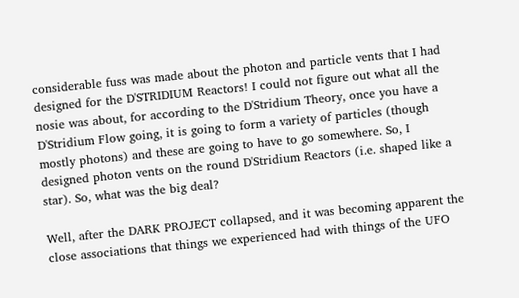considerable fuss was made about the photon and particle vents that I had designed for the D'STRIDIUM Reactors! I could not figure out what all the nosie was about, for according to the D'Stridium Theory, once you have a D'Stridium Flow going, it is going to form a variety of particles (though mostly photons) and these are going to have to go somewhere. So, I designed photon vents on the round D'Stridium Reactors (i.e. shaped like a star). So, what was the big deal?

Well, after the DARK PROJECT collapsed, and it was becoming apparent the close associations that things we experienced had with things of the UFO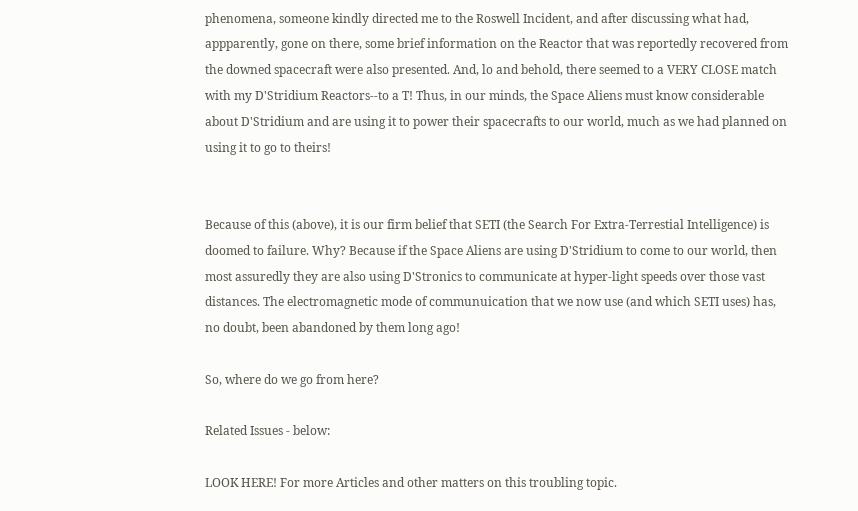phenomena, someone kindly directed me to the Roswell Incident, and after discussing what had, appparently, gone on there, some brief information on the Reactor that was reportedly recovered from the downed spacecraft were also presented. And, lo and behold, there seemed to a VERY CLOSE match with my D'Stridium Reactors--to a T! Thus, in our minds, the Space Aliens must know considerable about D'Stridium and are using it to power their spacecrafts to our world, much as we had planned on using it to go to theirs!


Because of this (above), it is our firm belief that SETI (the Search For Extra-Terrestial Intelligence) is doomed to failure. Why? Because if the Space Aliens are using D'Stridium to come to our world, then most assuredly they are also using D'Stronics to communicate at hyper-light speeds over those vast distances. The electromagnetic mode of communuication that we now use (and which SETI uses) has, no doubt, been abandoned by them long ago!

So, where do we go from here?

Related Issues - below:

LOOK HERE! For more Articles and other matters on this troubling topic.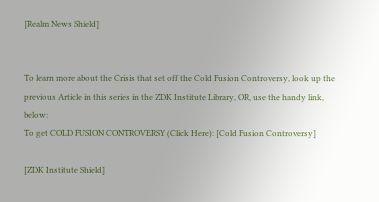[Realm News Shield]


To learn more about the Crisis that set off the Cold Fusion Controversy, look up the previous Article in this series in the ZDK Institute Library, OR, use the handy link, below:
To get COLD FUSION CONTROVERSY (Click Here): [Cold Fusion Controversy]

[ZDK Institute Shield]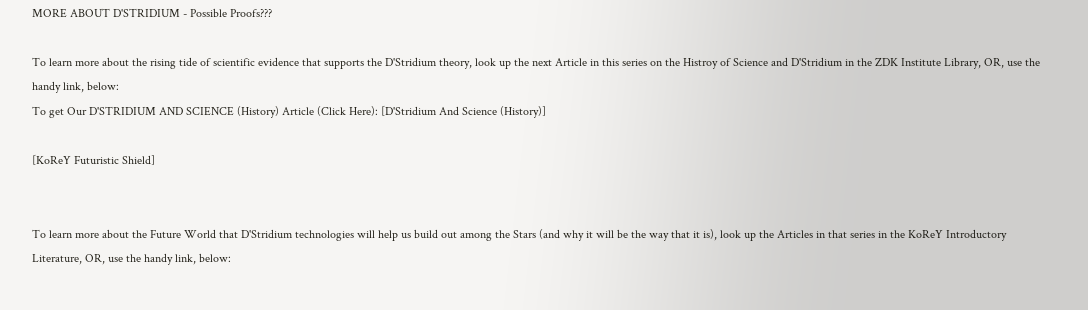MORE ABOUT D'STRIDIUM - Possible Proofs???

To learn more about the rising tide of scientific evidence that supports the D'Stridium theory, look up the next Article in this series on the Histroy of Science and D'Stridium in the ZDK Institute Library, OR, use the handy link, below:
To get Our D'STRIDIUM AND SCIENCE (History) Article (Click Here): [D'Stridium And Science (History)]

[KoReY Futuristic Shield]


To learn more about the Future World that D'Stridium technologies will help us build out among the Stars (and why it will be the way that it is), look up the Articles in that series in the KoReY Introductory Literature, OR, use the handy link, below: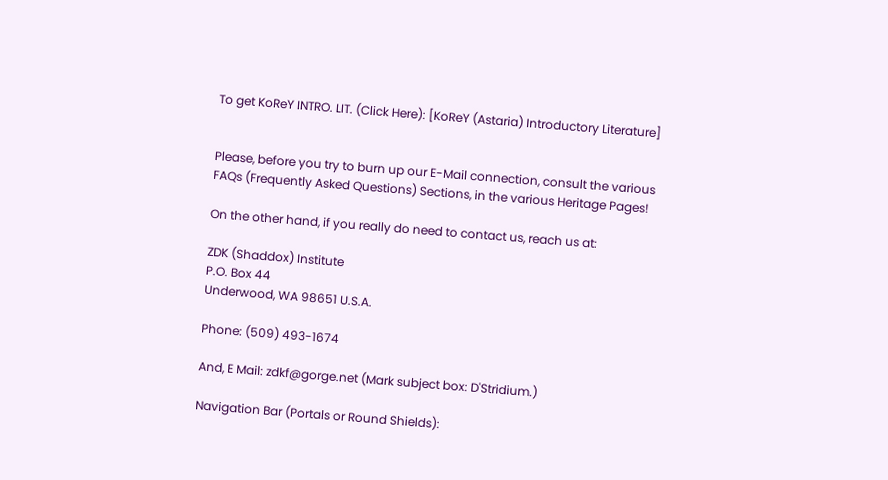To get KoReY INTRO. LIT. (Click Here): [KoReY (Astaria) Introductory Literature]


Please, before you try to burn up our E-Mail connection, consult the various FAQs (Frequently Asked Questions) Sections, in the various Heritage Pages!

On the other hand, if you really do need to contact us, reach us at:

ZDK (Shaddox) Institute
P.O. Box 44
Underwood, WA 98651 U.S.A.

Phone: (509) 493-1674

And, E Mail: zdkf@gorge.net (Mark subject box: D'Stridium.)

Navigation Bar (Portals or Round Shields):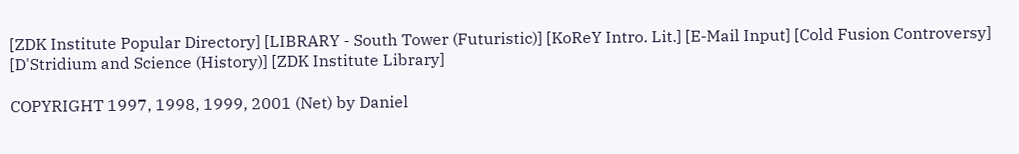[ZDK Institute Popular Directory] [LIBRARY - South Tower (Futuristic)] [KoReY Intro. Lit.] [E-Mail Input] [Cold Fusion Controversy] [D'Stridium and Science (History)] [ZDK Institute Library]

COPYRIGHT 1997, 1998, 1999, 2001 (Net) by Daniel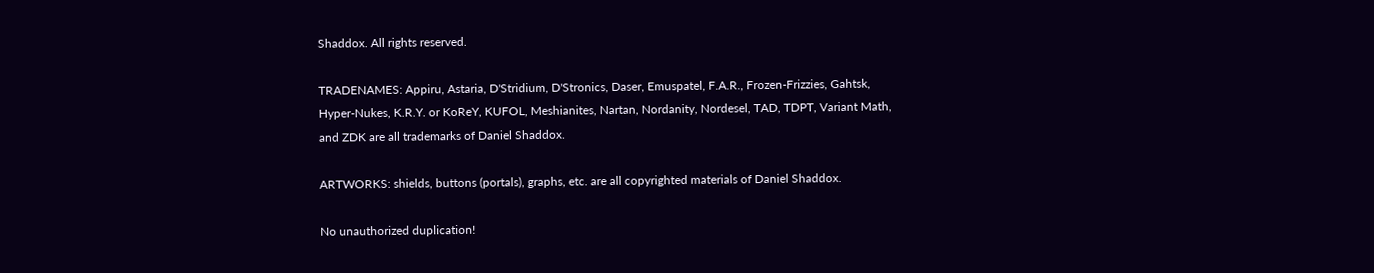Shaddox. All rights reserved.

TRADENAMES: Appiru, Astaria, D'Stridium, D'Stronics, Daser, Emuspatel, F.A.R., Frozen-Frizzies, Gahtsk, Hyper-Nukes, K.R.Y. or KoReY, KUFOL, Meshianites, Nartan, Nordanity, Nordesel, TAD, TDPT, Variant Math, and ZDK are all trademarks of Daniel Shaddox.

ARTWORKS: shields, buttons (portals), graphs, etc. are all copyrighted materials of Daniel Shaddox.

No unauthorized duplication!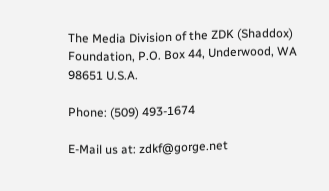The Media Division of the ZDK (Shaddox) Foundation, P.O. Box 44, Underwood, WA 98651 U.S.A.

Phone: (509) 493-1674

E-Mail us at: zdkf@gorge.net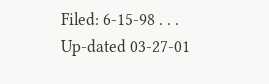Filed: 6-15-98 . . . Up-dated 03-27-01